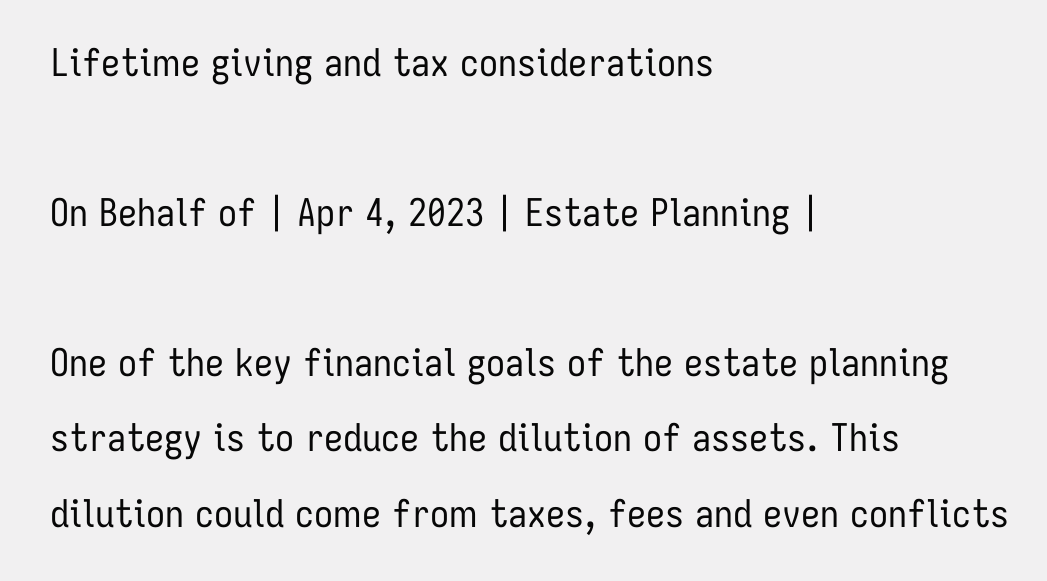Lifetime giving and tax considerations

On Behalf of | Apr 4, 2023 | Estate Planning |

One of the key financial goals of the estate planning strategy is to reduce the dilution of assets. This dilution could come from taxes, fees and even conflicts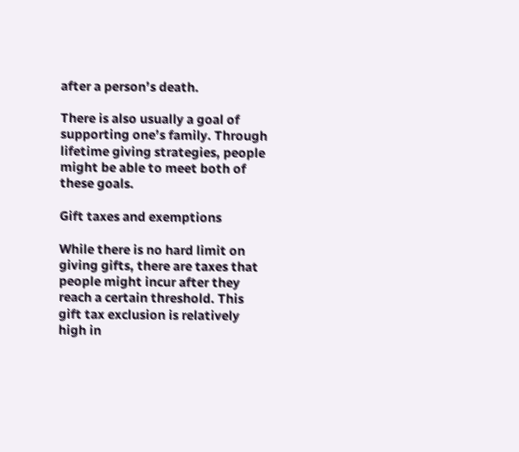after a person’s death.

There is also usually a goal of supporting one’s family. Through lifetime giving strategies, people might be able to meet both of these goals.

Gift taxes and exemptions

While there is no hard limit on giving gifts, there are taxes that people might incur after they reach a certain threshold. This gift tax exclusion is relatively high in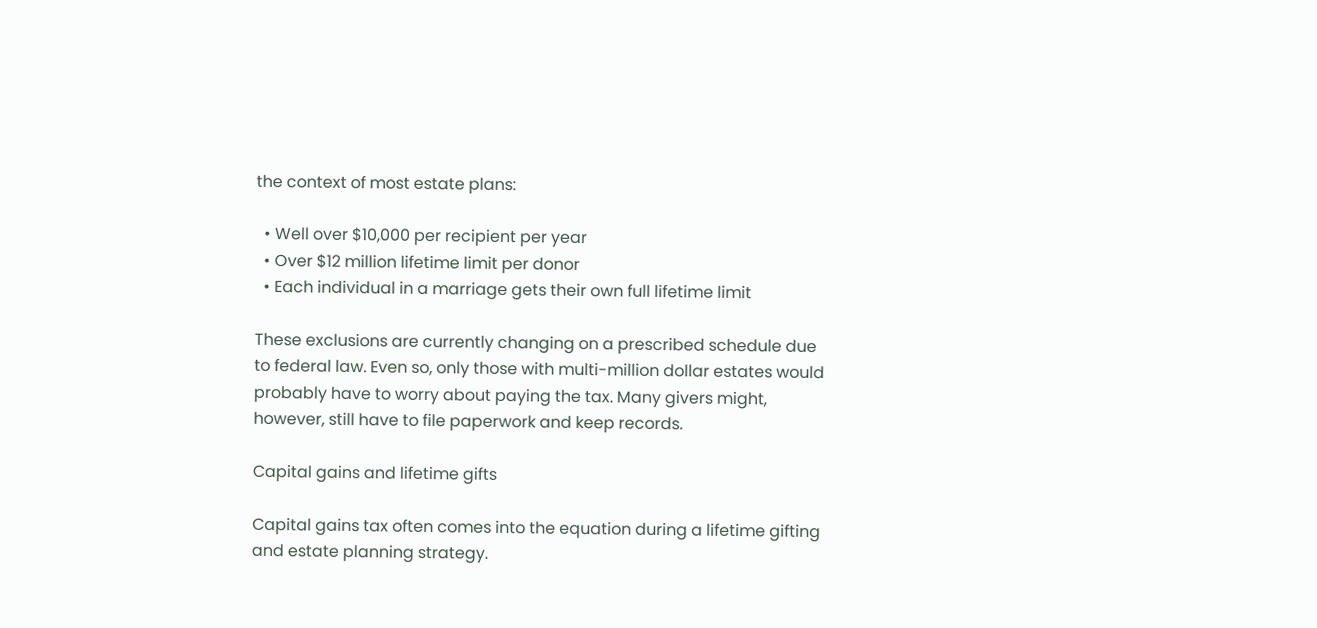the context of most estate plans:

  • Well over $10,000 per recipient per year
  • Over $12 million lifetime limit per donor
  • Each individual in a marriage gets their own full lifetime limit

These exclusions are currently changing on a prescribed schedule due to federal law. Even so, only those with multi-million dollar estates would probably have to worry about paying the tax. Many givers might, however, still have to file paperwork and keep records.

Capital gains and lifetime gifts

Capital gains tax often comes into the equation during a lifetime gifting and estate planning strategy.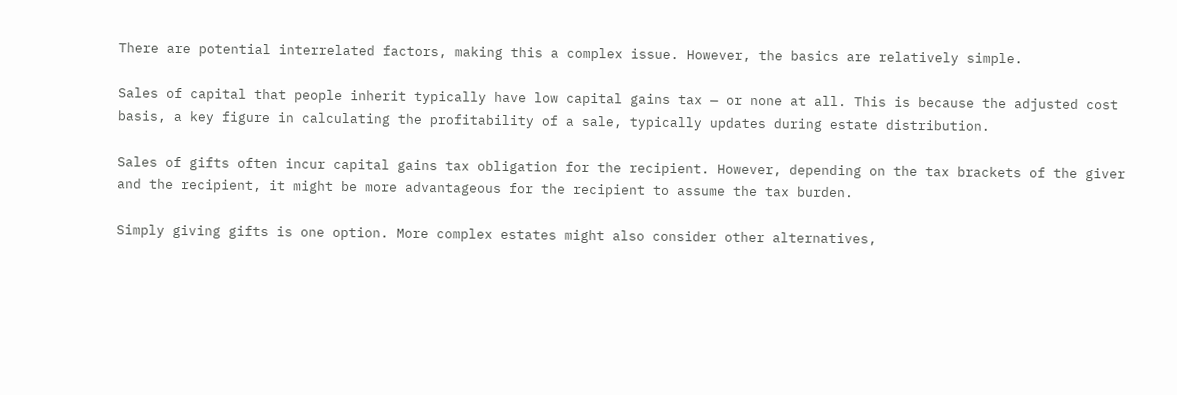There are potential interrelated factors, making this a complex issue. However, the basics are relatively simple.

Sales of capital that people inherit typically have low capital gains tax — or none at all. This is because the adjusted cost basis, a key figure in calculating the profitability of a sale, typically updates during estate distribution.

Sales of gifts often incur capital gains tax obligation for the recipient. However, depending on the tax brackets of the giver and the recipient, it might be more advantageous for the recipient to assume the tax burden.

Simply giving gifts is one option. More complex estates might also consider other alternatives,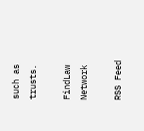such as trusts.

FindLaw Network

RSS Feed